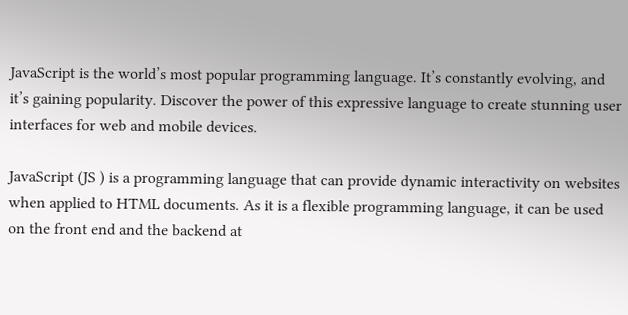JavaScript is the world’s most popular programming language. It’s constantly evolving, and it’s gaining popularity. Discover the power of this expressive language to create stunning user interfaces for web and mobile devices.

JavaScript (JS ) is a programming language that can provide dynamic interactivity on websites when applied to HTML documents. As it is a flexible programming language, it can be used on the front end and the backend at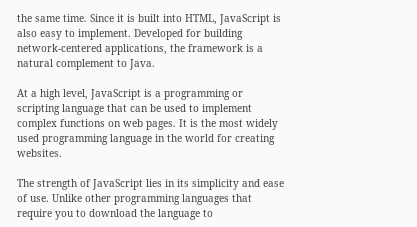the same time. Since it is built into HTML, JavaScript is also easy to implement. Developed for building network-centered applications, the framework is a natural complement to Java.

At a high level, JavaScript is a programming or scripting language that can be used to implement complex functions on web pages. It is the most widely used programming language in the world for creating websites.

The strength of JavaScript lies in its simplicity and ease of use. Unlike other programming languages that require you to download the language to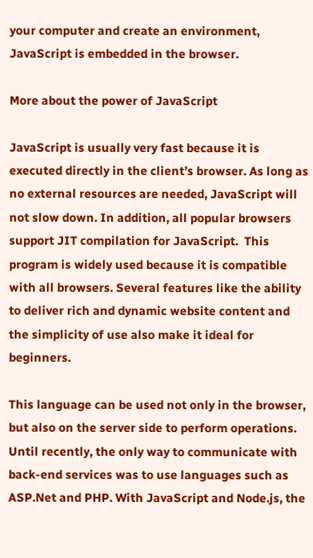your computer and create an environment, JavaScript is embedded in the browser.

More about the power of JavaScript

JavaScript is usually very fast because it is executed directly in the client’s browser. As long as no external resources are needed, JavaScript will not slow down. In addition, all popular browsers support JIT compilation for JavaScript.  This program is widely used because it is compatible with all browsers. Several features like the ability to deliver rich and dynamic website content and the simplicity of use also make it ideal for beginners.

This language can be used not only in the browser, but also on the server side to perform operations. Until recently, the only way to communicate with back-end services was to use languages such as ASP.Net and PHP. With JavaScript and Node.js, the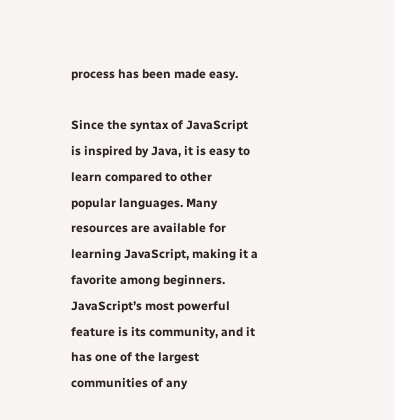process has been made easy.

Since the syntax of JavaScript is inspired by Java, it is easy to learn compared to other popular languages. Many resources are available for learning JavaScript, making it a favorite among beginners. JavaScript’s most powerful feature is its community, and it has one of the largest communities of any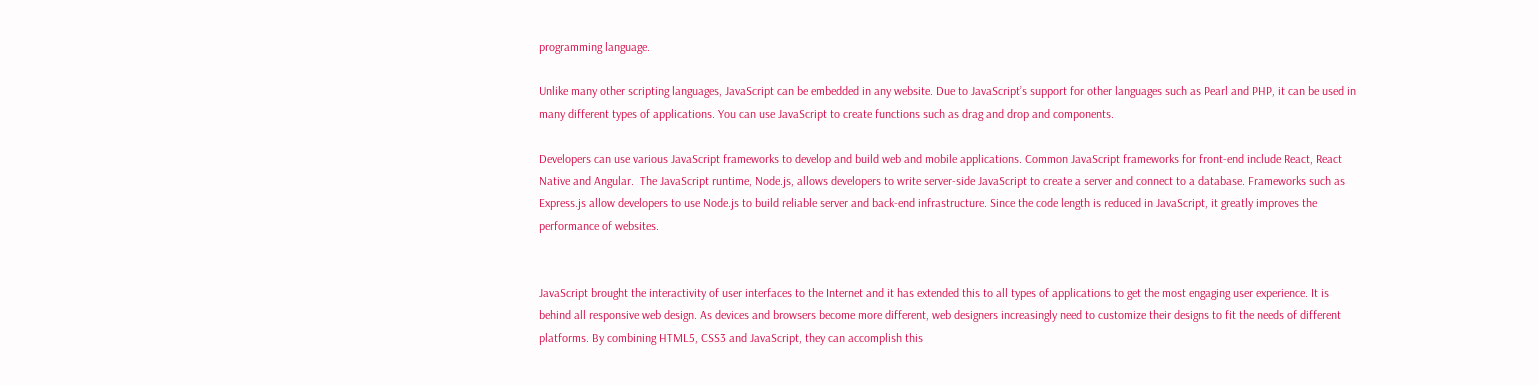programming language.

Unlike many other scripting languages, JavaScript can be embedded in any website. Due to JavaScript’s support for other languages such as Pearl and PHP, it can be used in many different types of applications. You can use JavaScript to create functions such as drag and drop and components.

Developers can use various JavaScript frameworks to develop and build web and mobile applications. Common JavaScript frameworks for front-end include React, React Native and Angular.  The JavaScript runtime, Node.js, allows developers to write server-side JavaScript to create a server and connect to a database. Frameworks such as Express.js allow developers to use Node.js to build reliable server and back-end infrastructure. Since the code length is reduced in JavaScript, it greatly improves the performance of websites.


JavaScript brought the interactivity of user interfaces to the Internet and it has extended this to all types of applications to get the most engaging user experience. It is behind all responsive web design. As devices and browsers become more different, web designers increasingly need to customize their designs to fit the needs of different platforms. By combining HTML5, CSS3 and JavaScript, they can accomplish this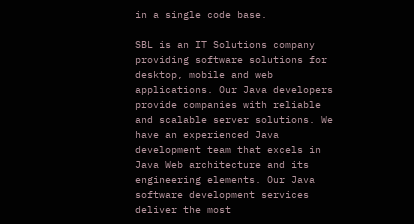in a single code base.

SBL is an IT Solutions company providing software solutions for desktop, mobile and web applications. Our Java developers provide companies with reliable and scalable server solutions. We have an experienced Java development team that excels in Java Web architecture and its engineering elements. Our Java software development services deliver the most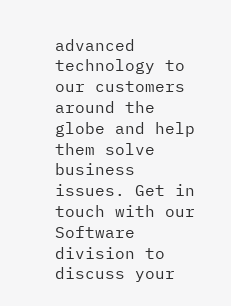advanced technology to our customers around the globe and help them solve business issues. Get in touch with our Software division to discuss your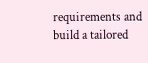requirements and build a tailored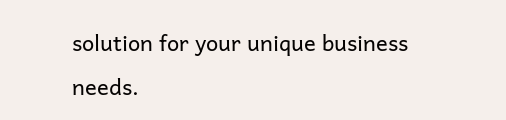solution for your unique business needs.